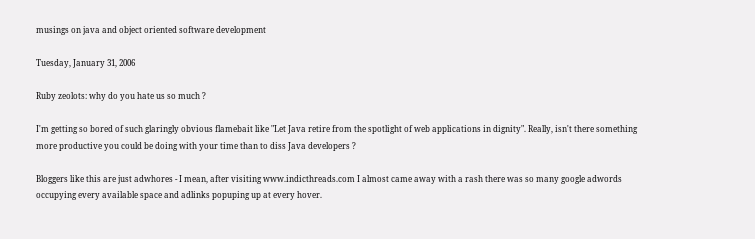musings on java and object oriented software development

Tuesday, January 31, 2006

Ruby zeolots: why do you hate us so much ?

I'm getting so bored of such glaringly obvious flamebait like "Let Java retire from the spotlight of web applications in dignity". Really, isn't there something more productive you could be doing with your time than to diss Java developers ?

Bloggers like this are just adwhores - I mean, after visiting www.indicthreads.com I almost came away with a rash there was so many google adwords occupying every available space and adlinks popuping up at every hover.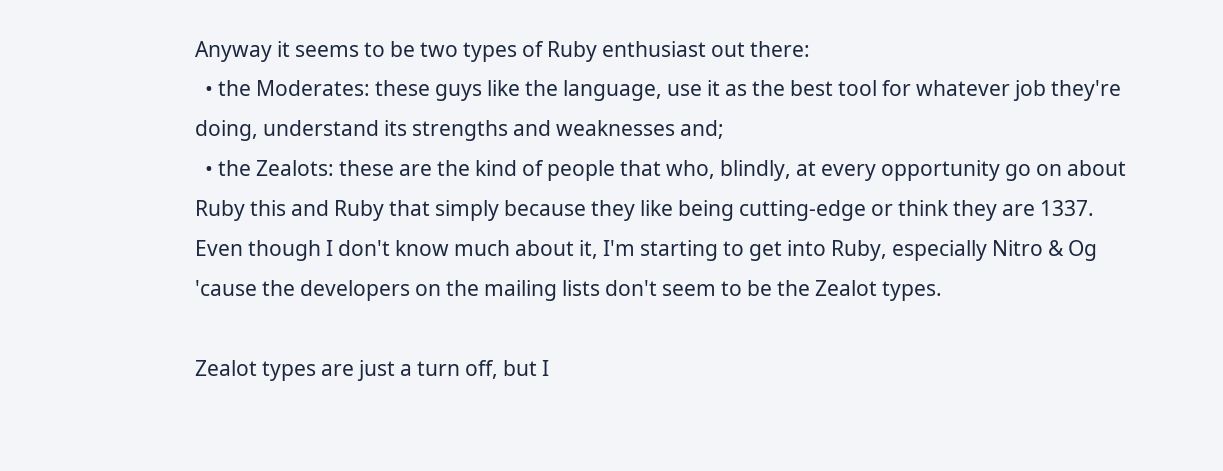Anyway it seems to be two types of Ruby enthusiast out there:
  • the Moderates: these guys like the language, use it as the best tool for whatever job they're doing, understand its strengths and weaknesses and;
  • the Zealots: these are the kind of people that who, blindly, at every opportunity go on about Ruby this and Ruby that simply because they like being cutting-edge or think they are 1337.
Even though I don't know much about it, I'm starting to get into Ruby, especially Nitro & Og 'cause the developers on the mailing lists don't seem to be the Zealot types.

Zealot types are just a turn off, but I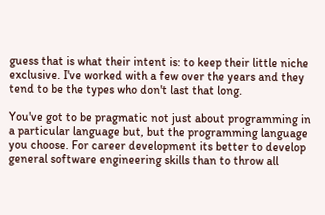guess that is what their intent is: to keep their little niche exclusive. I've worked with a few over the years and they tend to be the types who don't last that long.

You've got to be pragmatic not just about programming in a particular language but, but the programming language you choose. For career development its better to develop general software engineering skills than to throw all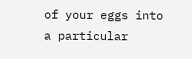of your eggs into a particular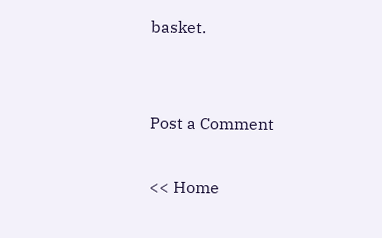basket.


Post a Comment

<< Home